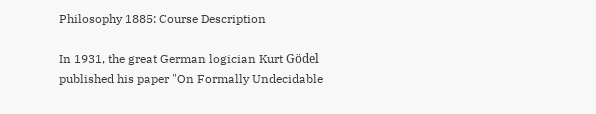Philosophy 1885: Course Description

In 1931, the great German logician Kurt Gödel published his paper "On Formally Undecidable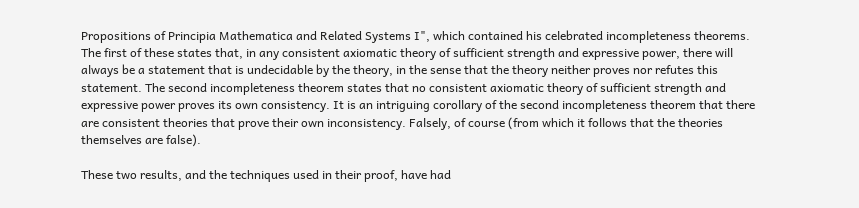Propositions of Principia Mathematica and Related Systems I", which contained his celebrated incompleteness theorems. The first of these states that, in any consistent axiomatic theory of sufficient strength and expressive power, there will always be a statement that is undecidable by the theory, in the sense that the theory neither proves nor refutes this statement. The second incompleteness theorem states that no consistent axiomatic theory of sufficient strength and expressive power proves its own consistency. It is an intriguing corollary of the second incompleteness theorem that there are consistent theories that prove their own inconsistency. Falsely, of course (from which it follows that the theories themselves are false).

These two results, and the techniques used in their proof, have had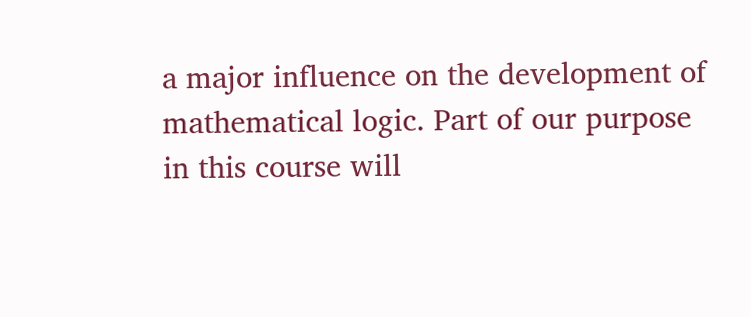a major influence on the development of mathematical logic. Part of our purpose in this course will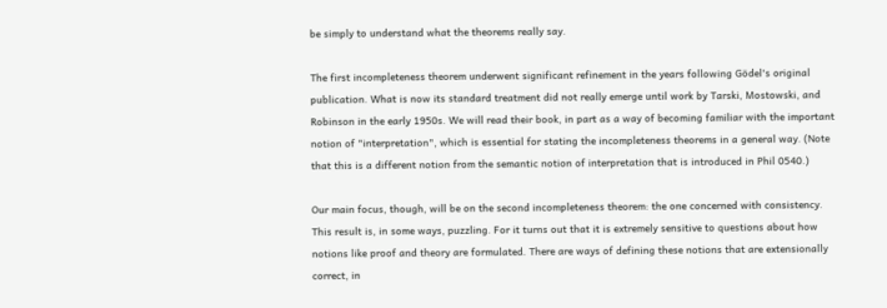be simply to understand what the theorems really say.

The first incompleteness theorem underwent significant refinement in the years following Gödel's original publication. What is now its standard treatment did not really emerge until work by Tarski, Mostowski, and Robinson in the early 1950s. We will read their book, in part as a way of becoming familiar with the important notion of "interpretation", which is essential for stating the incompleteness theorems in a general way. (Note that this is a different notion from the semantic notion of interpretation that is introduced in Phil 0540.)

Our main focus, though, will be on the second incompleteness theorem: the one concerned with consistency. This result is, in some ways, puzzling. For it turns out that it is extremely sensitive to questions about how notions like proof and theory are formulated. There are ways of defining these notions that are extensionally correct, in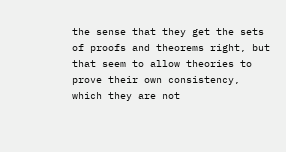the sense that they get the sets of proofs and theorems right, but that seem to allow theories to prove their own consistency, which they are not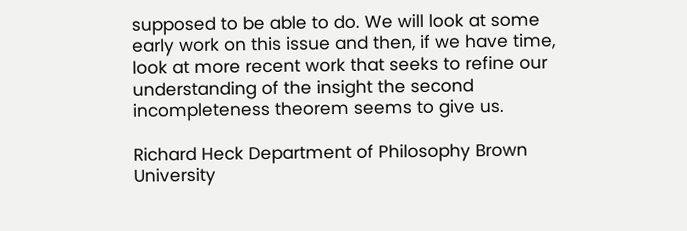supposed to be able to do. We will look at some early work on this issue and then, if we have time, look at more recent work that seeks to refine our understanding of the insight the second incompleteness theorem seems to give us.

Richard Heck Department of Philosophy Brown University